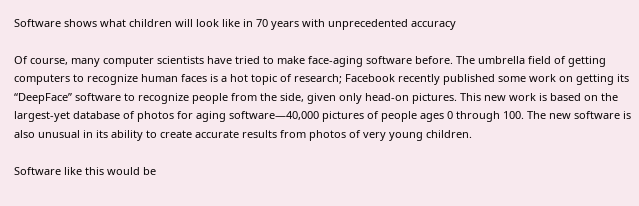Software shows what children will look like in 70 years with unprecedented accuracy

Of course, many computer scientists have tried to make face-aging software before. The umbrella field of getting computers to recognize human faces is a hot topic of research; Facebook recently published some work on getting its “DeepFace” software to recognize people from the side, given only head-on pictures. This new work is based on the largest-yet database of photos for aging software—40,000 pictures of people ages 0 through 100. The new software is also unusual in its ability to create accurate results from photos of very young children.

Software like this would be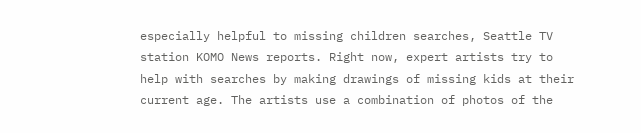especially helpful to missing children searches, Seattle TV station KOMO News reports. Right now, expert artists try to help with searches by making drawings of missing kids at their current age. The artists use a combination of photos of the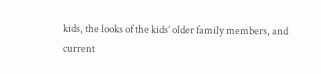kids, the looks of the kids’ older family members, and current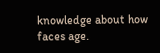knowledge about how faces age.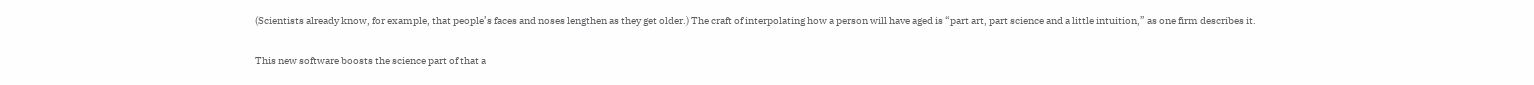(Scientists already know, for example, that people’s faces and noses lengthen as they get older.) The craft of interpolating how a person will have aged is “part art, part science and a little intuition,” as one firm describes it.

This new software boosts the science part of that a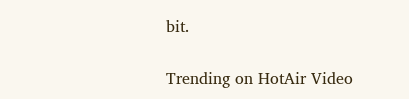bit.

Trending on HotAir Video